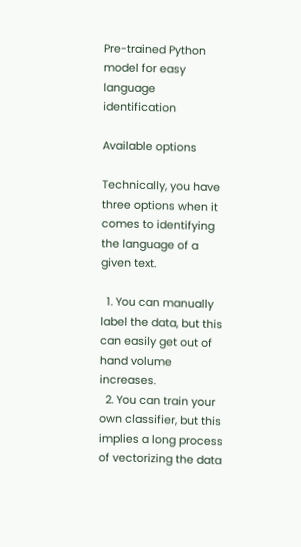Pre-trained Python model for easy language identification

Available options

Technically, you have three options when it comes to identifying the language of a given text.

  1. You can manually label the data, but this can easily get out of hand volume increases.
  2. You can train your own classifier, but this implies a long process of vectorizing the data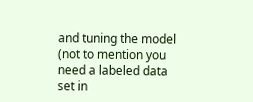and tuning the model (not to mention you need a labeled data set in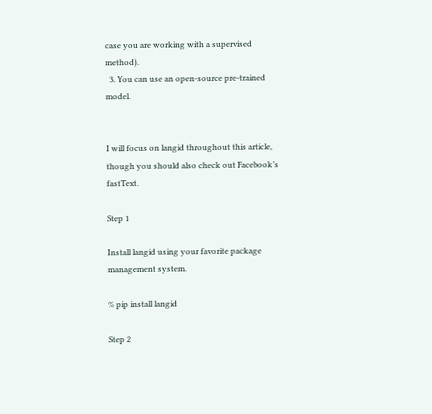case you are working with a supervised method).
  3. You can use an open-source pre-trained model.


I will focus on langid throughout this article, though you should also check out Facebook’s fastText.

Step 1

Install langid using your favorite package management system.

% pip install langid

Step 2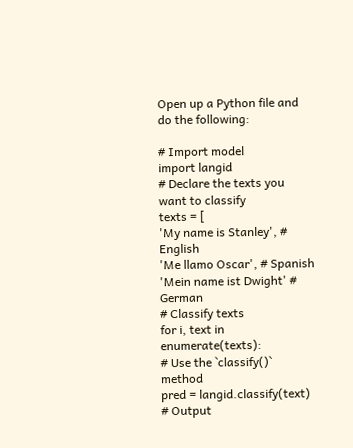Open up a Python file and do the following:

# Import model
import langid
# Declare the texts you want to classify
texts = [
'My name is Stanley', # English
'Me llamo Oscar', # Spanish
'Mein name ist Dwight' # German
# Classify texts
for i, text in enumerate(texts):
# Use the `classify()` method
pred = langid.classify(text)
# Output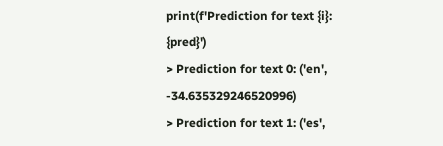print(f'Prediction for text {i}: {pred}')
> Prediction for text 0: ('en', -34.635329246520996)
> Prediction for text 1: ('es',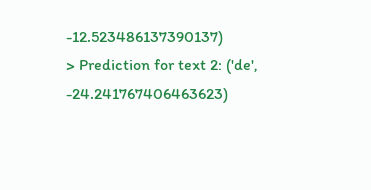-12.523486137390137)
> Prediction for text 2: ('de', -24.241767406463623)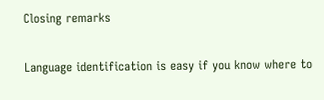Closing remarks

Language identification is easy if you know where to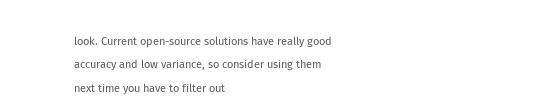look. Current open-source solutions have really good accuracy and low variance, so consider using them next time you have to filter out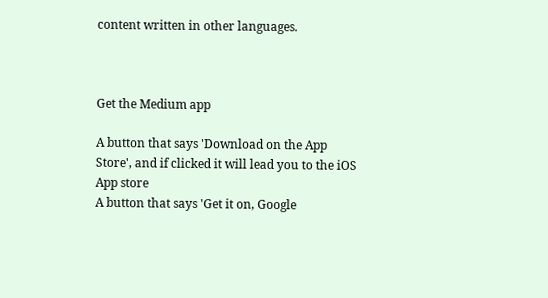content written in other languages.



Get the Medium app

A button that says 'Download on the App Store', and if clicked it will lead you to the iOS App store
A button that says 'Get it on, Google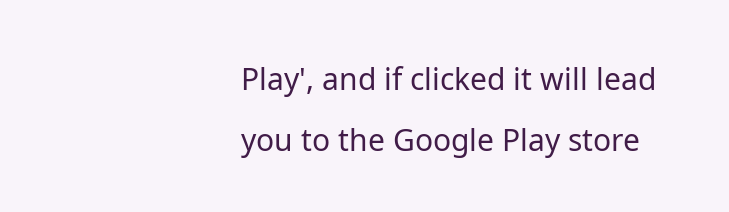Play', and if clicked it will lead you to the Google Play store